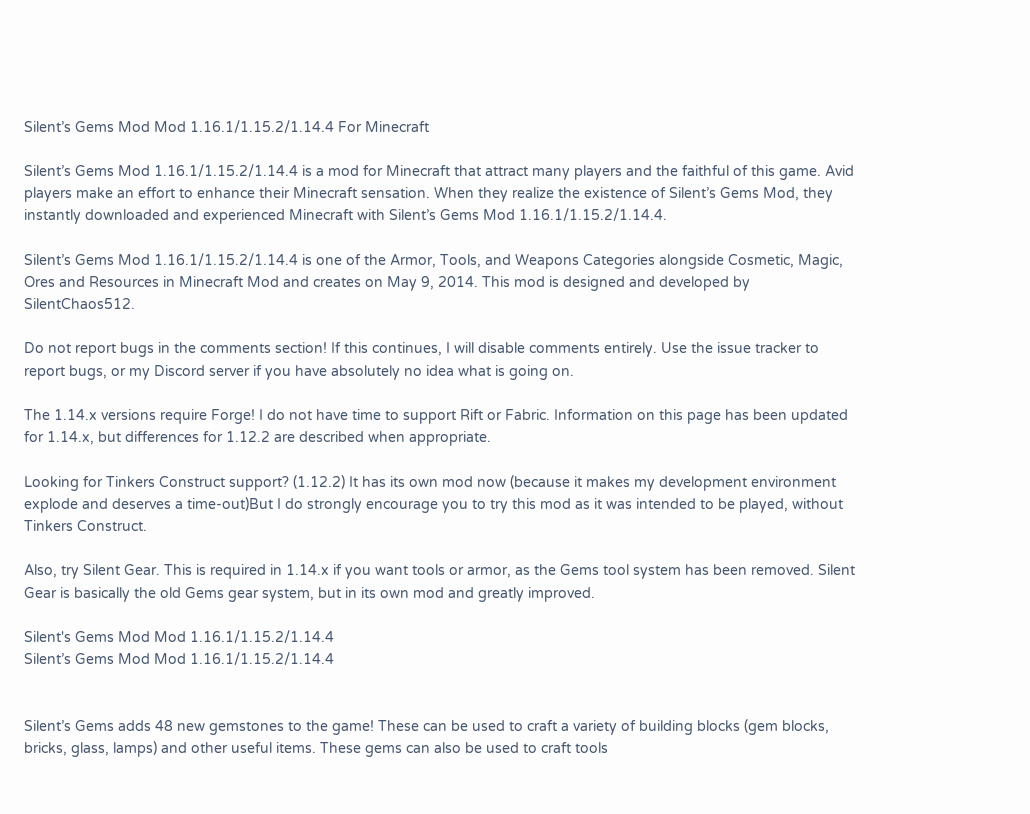Silent’s Gems Mod Mod 1.16.1/1.15.2/1.14.4 For Minecraft

Silent’s Gems Mod 1.16.1/1.15.2/1.14.4 is a mod for Minecraft that attract many players and the faithful of this game. Avid players make an effort to enhance their Minecraft sensation. When they realize the existence of Silent’s Gems Mod, they instantly downloaded and experienced Minecraft with Silent’s Gems Mod 1.16.1/1.15.2/1.14.4.

Silent’s Gems Mod 1.16.1/1.15.2/1.14.4 is one of the Armor, Tools, and Weapons Categories alongside Cosmetic, Magic, Ores and Resources in Minecraft Mod and creates on May 9, 2014. This mod is designed and developed by SilentChaos512.

Do not report bugs in the comments section! If this continues, I will disable comments entirely. Use the issue tracker to report bugs, or my Discord server if you have absolutely no idea what is going on.

The 1.14.x versions require Forge! I do not have time to support Rift or Fabric. Information on this page has been updated for 1.14.x, but differences for 1.12.2 are described when appropriate.

Looking for Tinkers Construct support? (1.12.2) It has its own mod now (because it makes my development environment explode and deserves a time-out)But I do strongly encourage you to try this mod as it was intended to be played, without Tinkers Construct.

Also, try Silent Gear. This is required in 1.14.x if you want tools or armor, as the Gems tool system has been removed. Silent Gear is basically the old Gems gear system, but in its own mod and greatly improved.

Silent's Gems Mod Mod 1.16.1/1.15.2/1.14.4
Silent’s Gems Mod Mod 1.16.1/1.15.2/1.14.4


Silent’s Gems adds 48 new gemstones to the game! These can be used to craft a variety of building blocks (gem blocks, bricks, glass, lamps) and other useful items. These gems can also be used to craft tools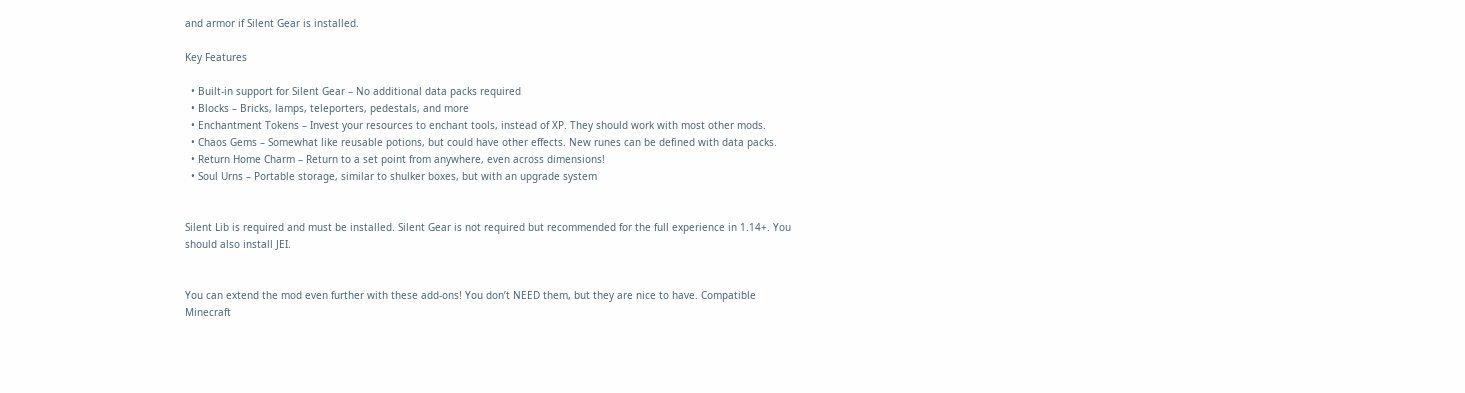and armor if Silent Gear is installed.

Key Features

  • Built-in support for Silent Gear – No additional data packs required
  • Blocks – Bricks, lamps, teleporters, pedestals, and more
  • Enchantment Tokens – Invest your resources to enchant tools, instead of XP. They should work with most other mods.
  • Chaos Gems – Somewhat like reusable potions, but could have other effects. New runes can be defined with data packs.
  • Return Home Charm – Return to a set point from anywhere, even across dimensions!
  • Soul Urns – Portable storage, similar to shulker boxes, but with an upgrade system


Silent Lib is required and must be installed. Silent Gear is not required but recommended for the full experience in 1.14+. You should also install JEI.


You can extend the mod even further with these add-ons! You don’t NEED them, but they are nice to have. Compatible Minecraft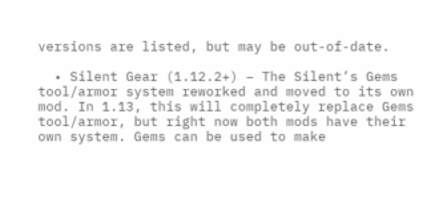versions are listed, but may be out-of-date.

  • Silent Gear (1.12.2+) – The Silent’s Gems tool/armor system reworked and moved to its own mod. In 1.13, this will completely replace Gems tool/armor, but right now both mods have their own system. Gems can be used to make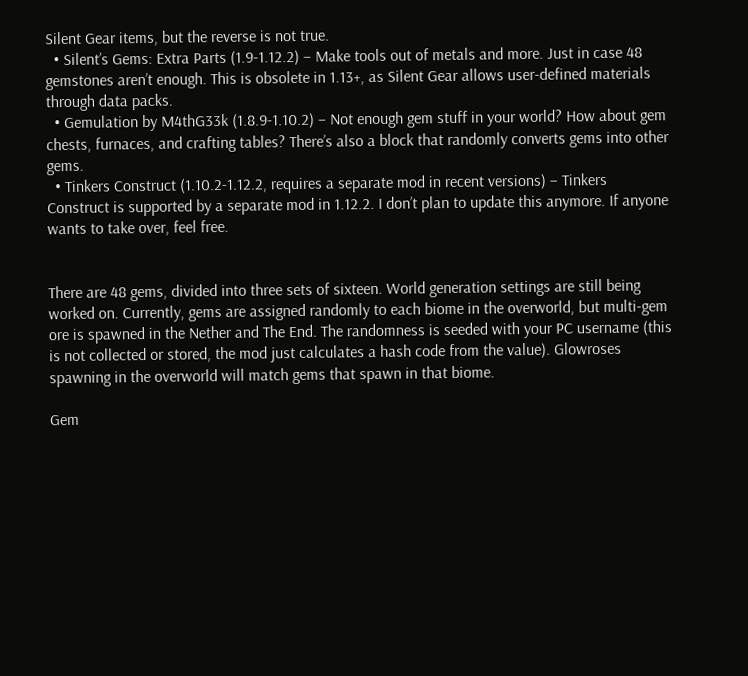Silent Gear items, but the reverse is not true.
  • Silent’s Gems: Extra Parts (1.9-1.12.2) – Make tools out of metals and more. Just in case 48 gemstones aren’t enough. This is obsolete in 1.13+, as Silent Gear allows user-defined materials through data packs.
  • Gemulation by M4thG33k (1.8.9-1.10.2) – Not enough gem stuff in your world? How about gem chests, furnaces, and crafting tables? There’s also a block that randomly converts gems into other gems.
  • Tinkers Construct (1.10.2-1.12.2, requires a separate mod in recent versions) – Tinkers Construct is supported by a separate mod in 1.12.2. I don’t plan to update this anymore. If anyone wants to take over, feel free.


There are 48 gems, divided into three sets of sixteen. World generation settings are still being worked on. Currently, gems are assigned randomly to each biome in the overworld, but multi-gem ore is spawned in the Nether and The End. The randomness is seeded with your PC username (this is not collected or stored, the mod just calculates a hash code from the value). Glowroses spawning in the overworld will match gems that spawn in that biome.

Gem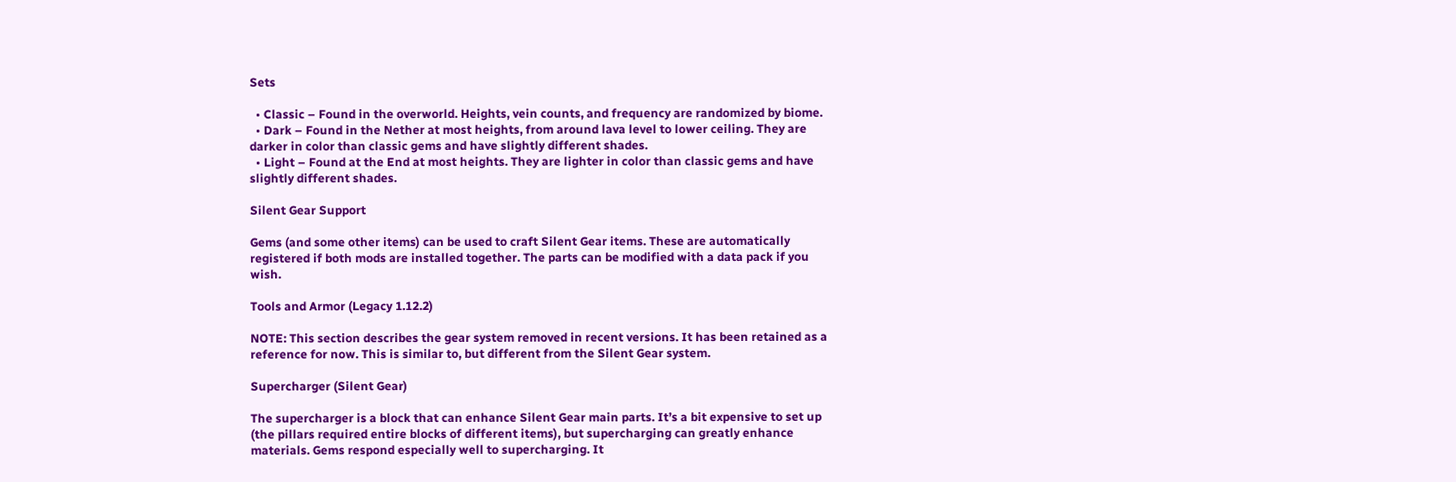Sets

  • Classic – Found in the overworld. Heights, vein counts, and frequency are randomized by biome.
  • Dark – Found in the Nether at most heights, from around lava level to lower ceiling. They are darker in color than classic gems and have slightly different shades.
  • Light – Found at the End at most heights. They are lighter in color than classic gems and have slightly different shades.

Silent Gear Support

Gems (and some other items) can be used to craft Silent Gear items. These are automatically registered if both mods are installed together. The parts can be modified with a data pack if you wish.

Tools and Armor (Legacy 1.12.2)

NOTE: This section describes the gear system removed in recent versions. It has been retained as a reference for now. This is similar to, but different from the Silent Gear system.

Supercharger (Silent Gear)

The supercharger is a block that can enhance Silent Gear main parts. It’s a bit expensive to set up (the pillars required entire blocks of different items), but supercharging can greatly enhance materials. Gems respond especially well to supercharging. It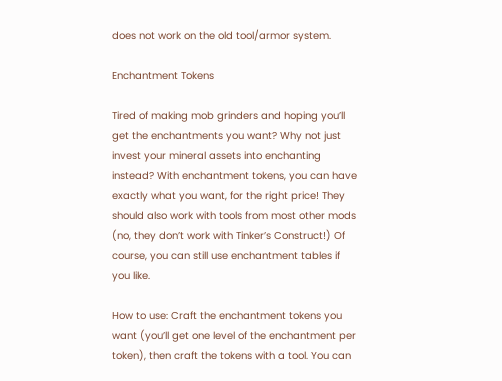does not work on the old tool/armor system.

Enchantment Tokens

Tired of making mob grinders and hoping you’ll get the enchantments you want? Why not just invest your mineral assets into enchanting instead? With enchantment tokens, you can have exactly what you want, for the right price! They should also work with tools from most other mods (no, they don’t work with Tinker’s Construct!) Of course, you can still use enchantment tables if you like.

How to use: Craft the enchantment tokens you want (you’ll get one level of the enchantment per token), then craft the tokens with a tool. You can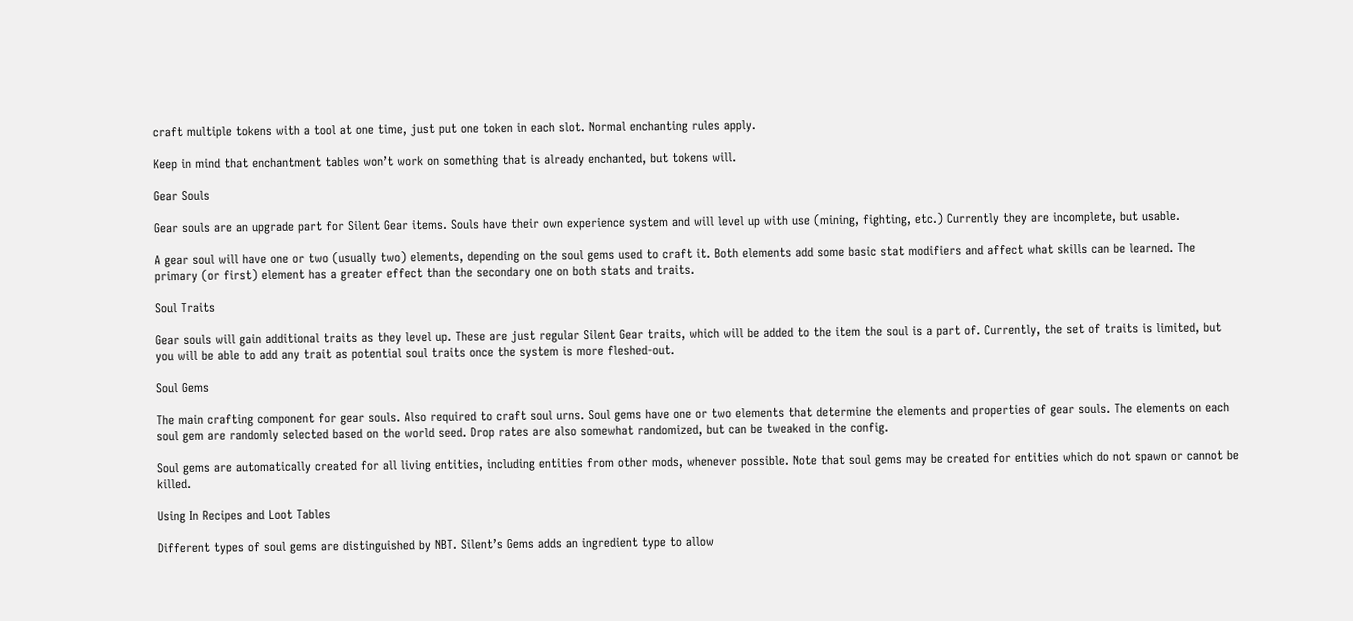craft multiple tokens with a tool at one time, just put one token in each slot. Normal enchanting rules apply.

Keep in mind that enchantment tables won’t work on something that is already enchanted, but tokens will.

Gear Souls

Gear souls are an upgrade part for Silent Gear items. Souls have their own experience system and will level up with use (mining, fighting, etc.) Currently they are incomplete, but usable.

A gear soul will have one or two (usually two) elements, depending on the soul gems used to craft it. Both elements add some basic stat modifiers and affect what skills can be learned. The primary (or first) element has a greater effect than the secondary one on both stats and traits.

Soul Traits

Gear souls will gain additional traits as they level up. These are just regular Silent Gear traits, which will be added to the item the soul is a part of. Currently, the set of traits is limited, but you will be able to add any trait as potential soul traits once the system is more fleshed-out.

Soul Gems

The main crafting component for gear souls. Also required to craft soul urns. Soul gems have one or two elements that determine the elements and properties of gear souls. The elements on each soul gem are randomly selected based on the world seed. Drop rates are also somewhat randomized, but can be tweaked in the config.

Soul gems are automatically created for all living entities, including entities from other mods, whenever possible. Note that soul gems may be created for entities which do not spawn or cannot be killed.

Using In Recipes and Loot Tables

Different types of soul gems are distinguished by NBT. Silent’s Gems adds an ingredient type to allow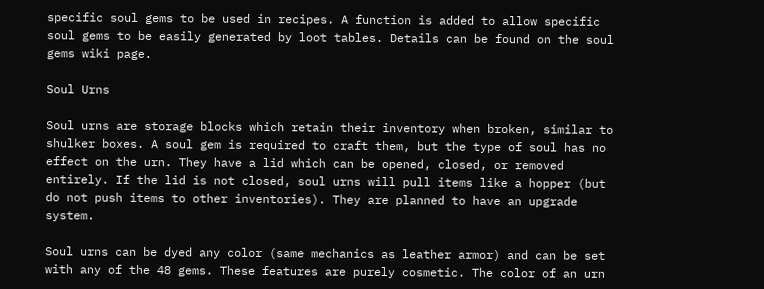specific soul gems to be used in recipes. A function is added to allow specific soul gems to be easily generated by loot tables. Details can be found on the soul gems wiki page.

Soul Urns

Soul urns are storage blocks which retain their inventory when broken, similar to shulker boxes. A soul gem is required to craft them, but the type of soul has no effect on the urn. They have a lid which can be opened, closed, or removed entirely. If the lid is not closed, soul urns will pull items like a hopper (but do not push items to other inventories). They are planned to have an upgrade system.

Soul urns can be dyed any color (same mechanics as leather armor) and can be set with any of the 48 gems. These features are purely cosmetic. The color of an urn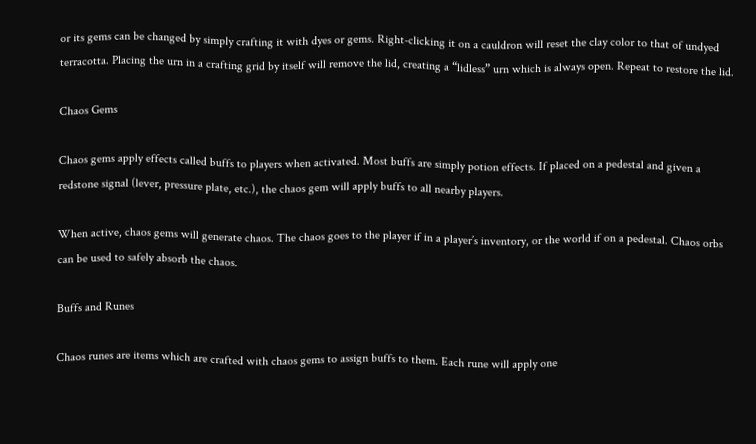or its gems can be changed by simply crafting it with dyes or gems. Right-clicking it on a cauldron will reset the clay color to that of undyed terracotta. Placing the urn in a crafting grid by itself will remove the lid, creating a “lidless” urn which is always open. Repeat to restore the lid.

Chaos Gems

Chaos gems apply effects called buffs to players when activated. Most buffs are simply potion effects. If placed on a pedestal and given a redstone signal (lever, pressure plate, etc.), the chaos gem will apply buffs to all nearby players.

When active, chaos gems will generate chaos. The chaos goes to the player if in a player’s inventory, or the world if on a pedestal. Chaos orbs can be used to safely absorb the chaos.

Buffs and Runes

Chaos runes are items which are crafted with chaos gems to assign buffs to them. Each rune will apply one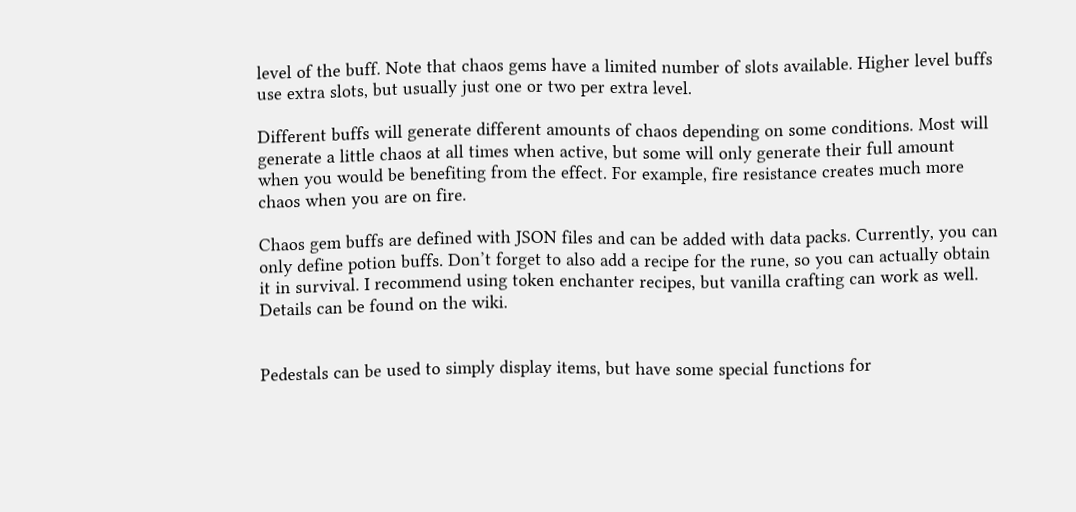level of the buff. Note that chaos gems have a limited number of slots available. Higher level buffs use extra slots, but usually just one or two per extra level.

Different buffs will generate different amounts of chaos depending on some conditions. Most will generate a little chaos at all times when active, but some will only generate their full amount when you would be benefiting from the effect. For example, fire resistance creates much more chaos when you are on fire.

Chaos gem buffs are defined with JSON files and can be added with data packs. Currently, you can only define potion buffs. Don’t forget to also add a recipe for the rune, so you can actually obtain it in survival. I recommend using token enchanter recipes, but vanilla crafting can work as well. Details can be found on the wiki.


Pedestals can be used to simply display items, but have some special functions for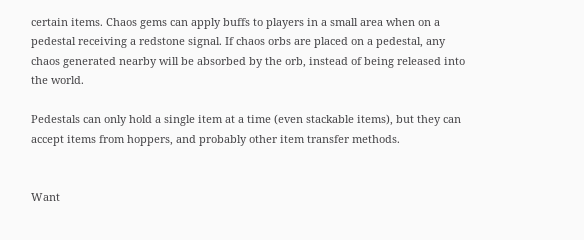certain items. Chaos gems can apply buffs to players in a small area when on a pedestal receiving a redstone signal. If chaos orbs are placed on a pedestal, any chaos generated nearby will be absorbed by the orb, instead of being released into the world.

Pedestals can only hold a single item at a time (even stackable items), but they can accept items from hoppers, and probably other item transfer methods.


Want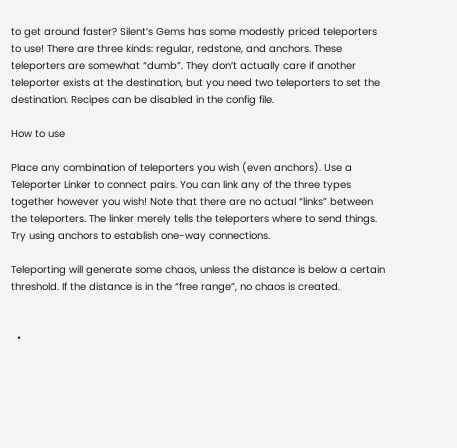to get around faster? Silent’s Gems has some modestly priced teleporters to use! There are three kinds: regular, redstone, and anchors. These teleporters are somewhat “dumb”. They don’t actually care if another teleporter exists at the destination, but you need two teleporters to set the destination. Recipes can be disabled in the config file.

How to use

Place any combination of teleporters you wish (even anchors). Use a Teleporter Linker to connect pairs. You can link any of the three types together however you wish! Note that there are no actual “links” between the teleporters. The linker merely tells the teleporters where to send things. Try using anchors to establish one-way connections.

Teleporting will generate some chaos, unless the distance is below a certain threshold. If the distance is in the “free range”, no chaos is created.


  •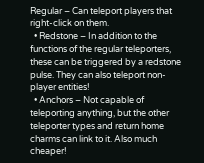Regular – Can teleport players that right-click on them.
  • Redstone – In addition to the functions of the regular teleporters, these can be triggered by a redstone pulse. They can also teleport non-player entities!
  • Anchors – Not capable of teleporting anything, but the other teleporter types and return home charms can link to it. Also much cheaper!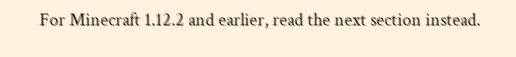For Minecraft 1.12.2 and earlier, read the next section instead.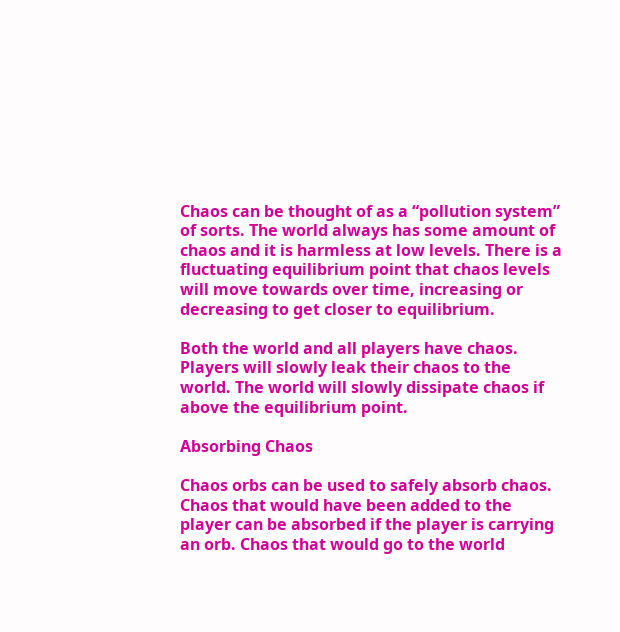Chaos can be thought of as a “pollution system” of sorts. The world always has some amount of chaos and it is harmless at low levels. There is a fluctuating equilibrium point that chaos levels will move towards over time, increasing or decreasing to get closer to equilibrium.

Both the world and all players have chaos. Players will slowly leak their chaos to the world. The world will slowly dissipate chaos if above the equilibrium point.

Absorbing Chaos

Chaos orbs can be used to safely absorb chaos. Chaos that would have been added to the player can be absorbed if the player is carrying an orb. Chaos that would go to the world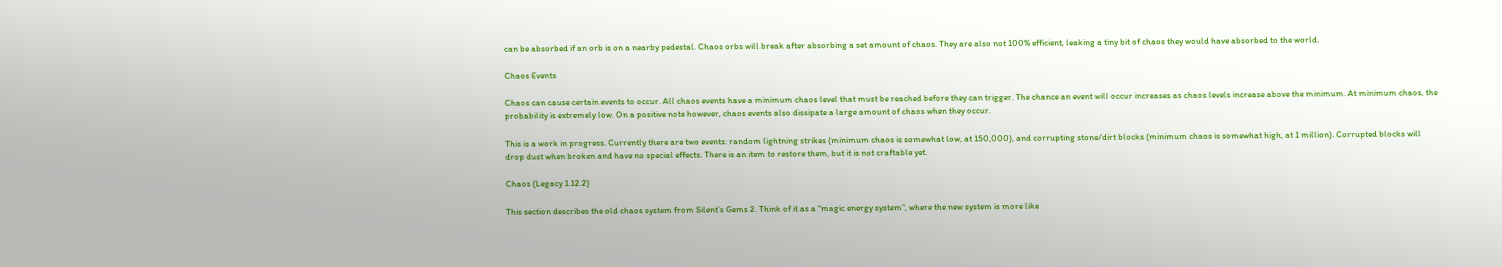can be absorbed if an orb is on a nearby pedestal. Chaos orbs will break after absorbing a set amount of chaos. They are also not 100% efficient, leaking a tiny bit of chaos they would have absorbed to the world.

Chaos Events

Chaos can cause certain events to occur. All chaos events have a minimum chaos level that must be reached before they can trigger. The chance an event will occur increases as chaos levels increase above the minimum. At minimum chaos, the probability is extremely low. On a positive note however, chaos events also dissipate a large amount of chaos when they occur.

This is a work in progress. Currently there are two events: random lightning strikes (minimum chaos is somewhat low, at 150,000), and corrupting stone/dirt blocks (minimum chaos is somewhat high, at 1 million). Corrupted blocks will drop dust when broken and have no special effects. There is an item to restore them, but it is not craftable yet.

Chaos (Legacy 1.12.2)

This section describes the old chaos system from Silent’s Gems 2. Think of it as a “magic energy system”, where the new system is more like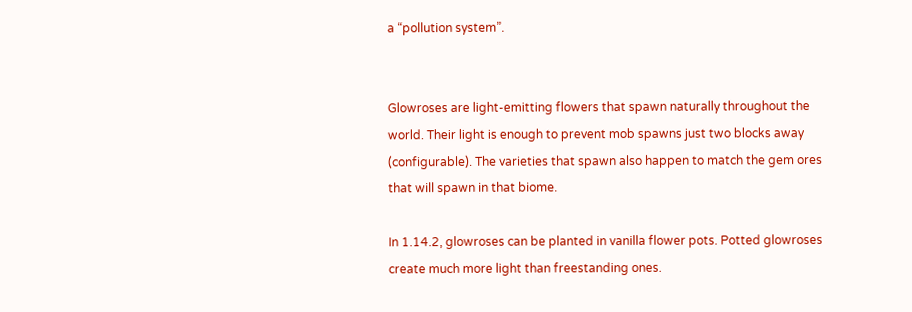a “pollution system”.


Glowroses are light-emitting flowers that spawn naturally throughout the world. Their light is enough to prevent mob spawns just two blocks away (configurable). The varieties that spawn also happen to match the gem ores that will spawn in that biome.

In 1.14.2, glowroses can be planted in vanilla flower pots. Potted glowroses create much more light than freestanding ones.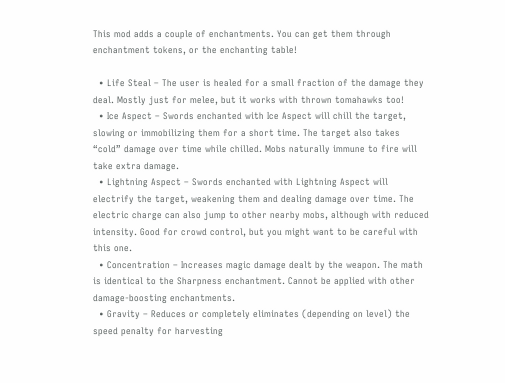This mod adds a couple of enchantments. You can get them through enchantment tokens, or the enchanting table!

  • Life Steal – The user is healed for a small fraction of the damage they deal. Mostly just for melee, but it works with thrown tomahawks too!
  • Ice Aspect – Swords enchanted with Ice Aspect will chill the target, slowing or immobilizing them for a short time. The target also takes “cold” damage over time while chilled. Mobs naturally immune to fire will take extra damage.
  • Lightning Aspect – Swords enchanted with Lightning Aspect will electrify the target, weakening them and dealing damage over time. The electric charge can also jump to other nearby mobs, although with reduced intensity. Good for crowd control, but you might want to be careful with this one.
  • Concentration – Increases magic damage dealt by the weapon. The math is identical to the Sharpness enchantment. Cannot be applied with other damage-boosting enchantments.
  • Gravity – Reduces or completely eliminates (depending on level) the speed penalty for harvesting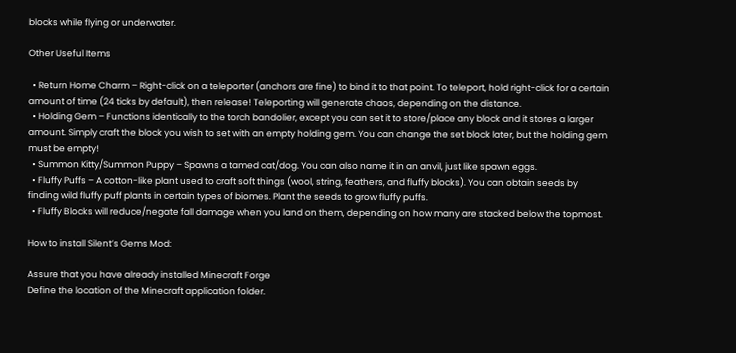blocks while flying or underwater.

Other Useful Items

  • Return Home Charm – Right-click on a teleporter (anchors are fine) to bind it to that point. To teleport, hold right-click for a certain amount of time (24 ticks by default), then release! Teleporting will generate chaos, depending on the distance.
  • Holding Gem – Functions identically to the torch bandolier, except you can set it to store/place any block and it stores a larger amount. Simply craft the block you wish to set with an empty holding gem. You can change the set block later, but the holding gem must be empty!
  • Summon Kitty/Summon Puppy – Spawns a tamed cat/dog. You can also name it in an anvil, just like spawn eggs.
  • Fluffy Puffs – A cotton-like plant used to craft soft things (wool, string, feathers, and fluffy blocks). You can obtain seeds by finding wild fluffy puff plants in certain types of biomes. Plant the seeds to grow fluffy puffs.
  • Fluffy Blocks will reduce/negate fall damage when you land on them, depending on how many are stacked below the topmost.

How to install Silent’s Gems Mod:

Assure that you have already installed Minecraft Forge
Define the location of the Minecraft application folder.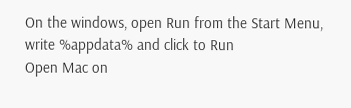On the windows, open Run from the Start Menu, write %appdata% and click to Run
Open Mac on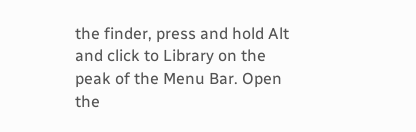the finder, press and hold Alt and click to Library on the peak of the Menu Bar. Open the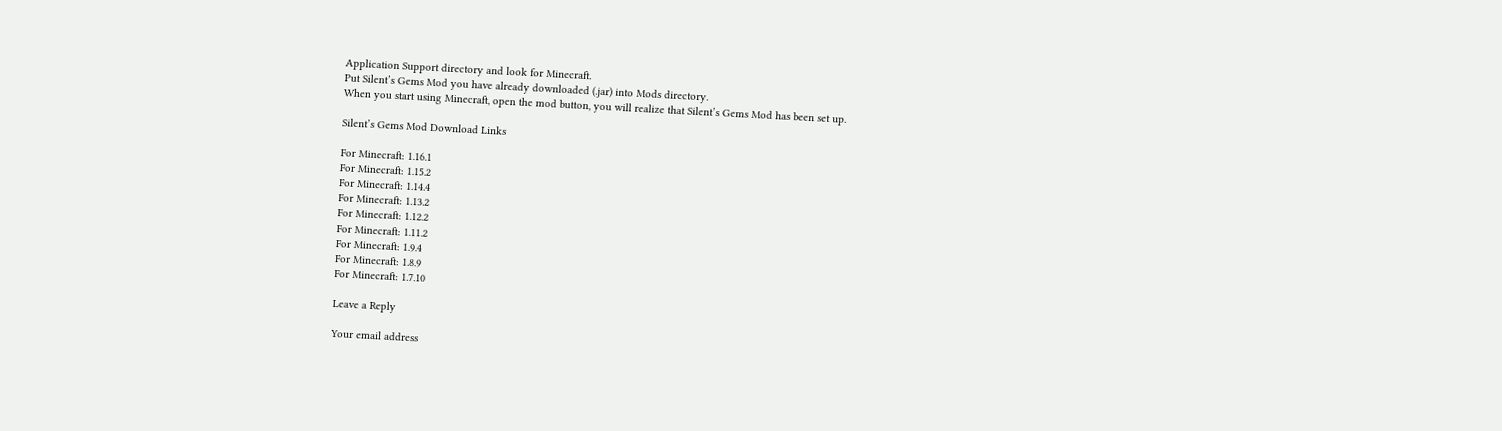Application Support directory and look for Minecraft.
Put Silent’s Gems Mod you have already downloaded (.jar) into Mods directory.
When you start using Minecraft, open the mod button, you will realize that Silent’s Gems Mod has been set up.

Silent’s Gems Mod Download Links

For Minecraft: 1.16.1
For Minecraft: 1.15.2
For Minecraft: 1.14.4
For Minecraft: 1.13.2
For Minecraft: 1.12.2
For Minecraft: 1.11.2
For Minecraft: 1.9.4
For Minecraft: 1.8.9
For Minecraft: 1.7.10

Leave a Reply

Your email address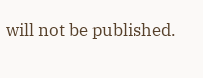will not be published.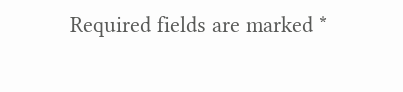Required fields are marked *